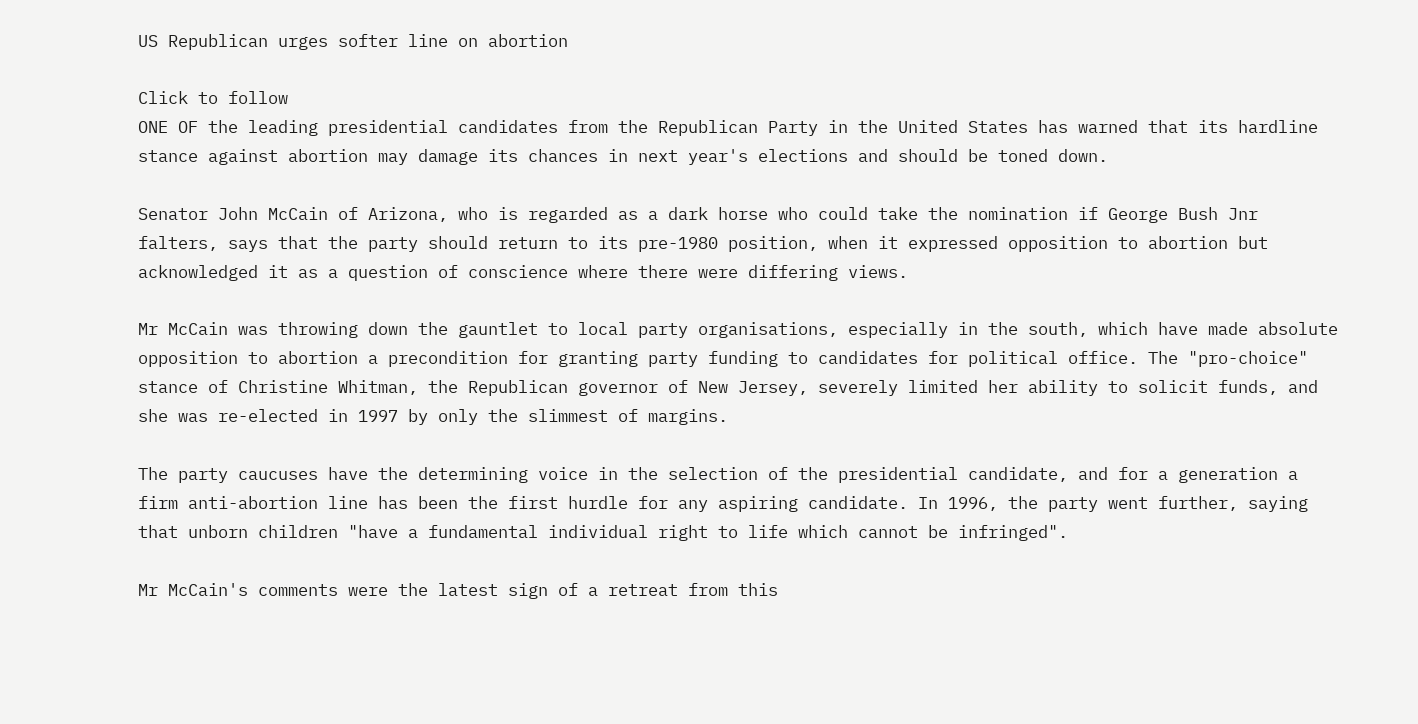US Republican urges softer line on abortion

Click to follow
ONE OF the leading presidential candidates from the Republican Party in the United States has warned that its hardline stance against abortion may damage its chances in next year's elections and should be toned down.

Senator John McCain of Arizona, who is regarded as a dark horse who could take the nomination if George Bush Jnr falters, says that the party should return to its pre-1980 position, when it expressed opposition to abortion but acknowledged it as a question of conscience where there were differing views.

Mr McCain was throwing down the gauntlet to local party organisations, especially in the south, which have made absolute opposition to abortion a precondition for granting party funding to candidates for political office. The "pro-choice" stance of Christine Whitman, the Republican governor of New Jersey, severely limited her ability to solicit funds, and she was re-elected in 1997 by only the slimmest of margins.

The party caucuses have the determining voice in the selection of the presidential candidate, and for a generation a firm anti-abortion line has been the first hurdle for any aspiring candidate. In 1996, the party went further, saying that unborn children "have a fundamental individual right to life which cannot be infringed".

Mr McCain's comments were the latest sign of a retreat from this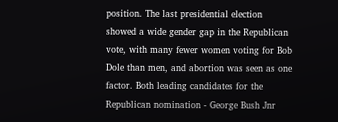position. The last presidential election showed a wide gender gap in the Republican vote, with many fewer women voting for Bob Dole than men, and abortion was seen as one factor. Both leading candidates for the Republican nomination - George Bush Jnr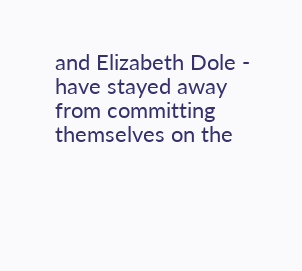and Elizabeth Dole - have stayed away from committing themselves on the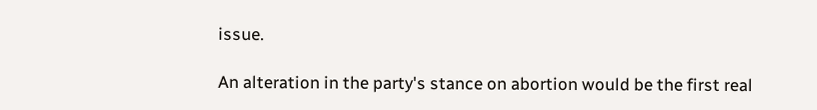issue.

An alteration in the party's stance on abortion would be the first real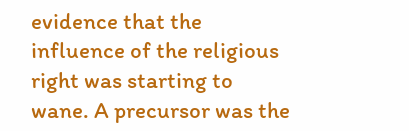evidence that the influence of the religious right was starting to wane. A precursor was the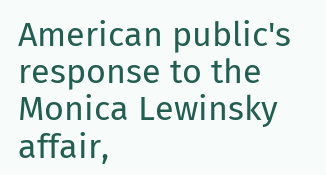American public's response to the Monica Lewinsky affair,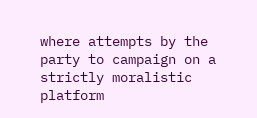where attempts by the party to campaign on a strictly moralistic platform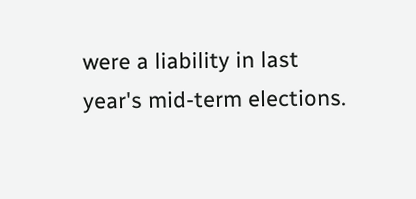were a liability in last year's mid-term elections.